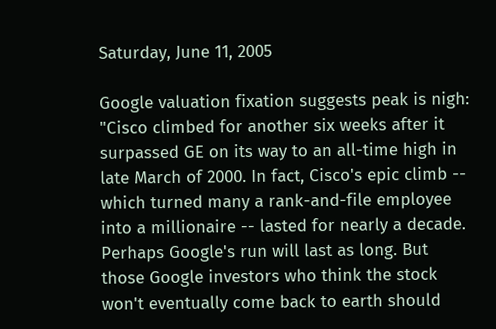Saturday, June 11, 2005

Google valuation fixation suggests peak is nigh: "Cisco climbed for another six weeks after it surpassed GE on its way to an all-time high in late March of 2000. In fact, Cisco's epic climb -- which turned many a rank-and-file employee into a millionaire -- lasted for nearly a decade. Perhaps Google's run will last as long. But those Google investors who think the stock won't eventually come back to earth should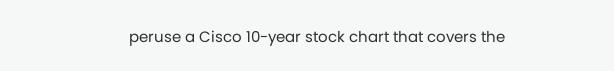peruse a Cisco 10-year stock chart that covers the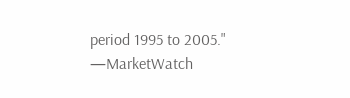period 1995 to 2005." —MarketWatch